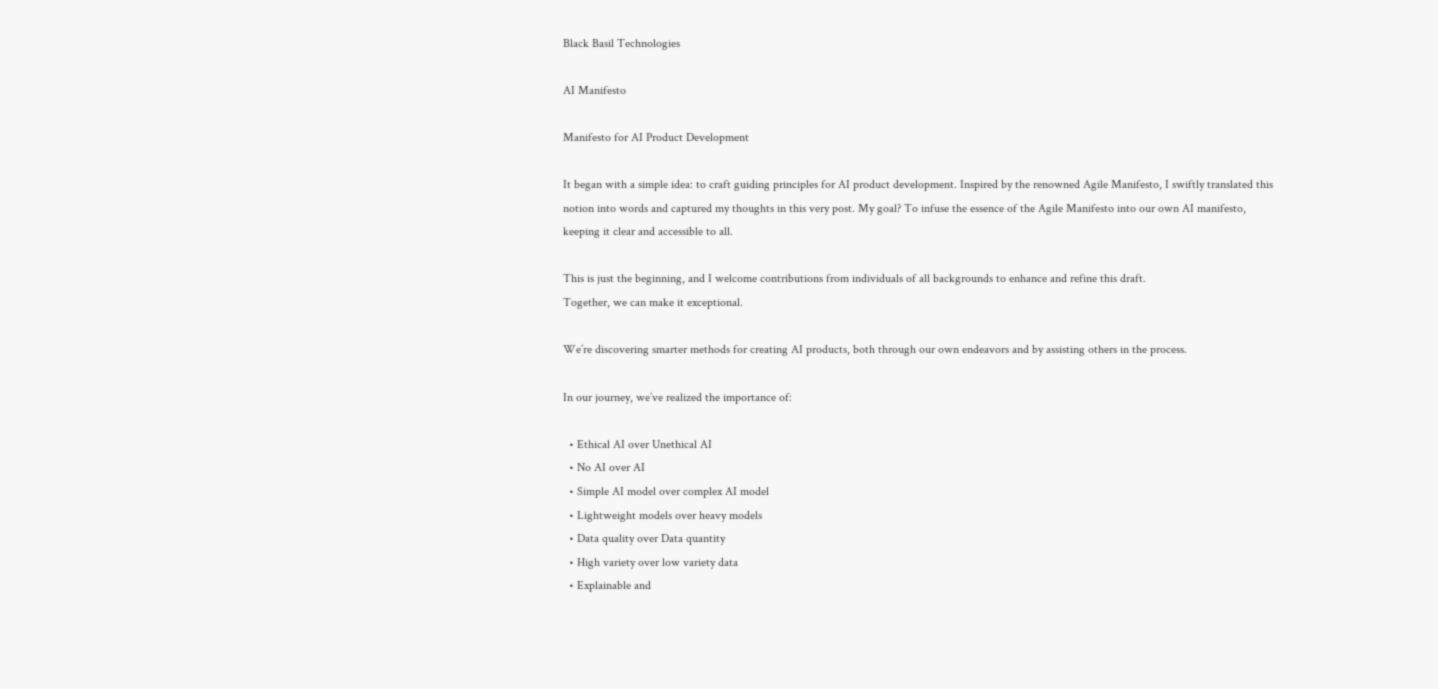Black Basil Technologies

AI Manifesto

Manifesto for AI Product Development

It began with a simple idea: to craft guiding principles for AI product development. Inspired by the renowned Agile Manifesto, I swiftly translated this notion into words and captured my thoughts in this very post. My goal? To infuse the essence of the Agile Manifesto into our own AI manifesto, keeping it clear and accessible to all.

This is just the beginning, and I welcome contributions from individuals of all backgrounds to enhance and refine this draft.
Together, we can make it exceptional.

We’re discovering smarter methods for creating AI products, both through our own endeavors and by assisting others in the process.

In our journey, we’ve realized the importance of:

  • Ethical AI over Unethical AI
  • No AI over AI
  • Simple AI model over complex AI model
  • Lightweight models over heavy models
  • Data quality over Data quantity
  • High variety over low variety data
  • Explainable and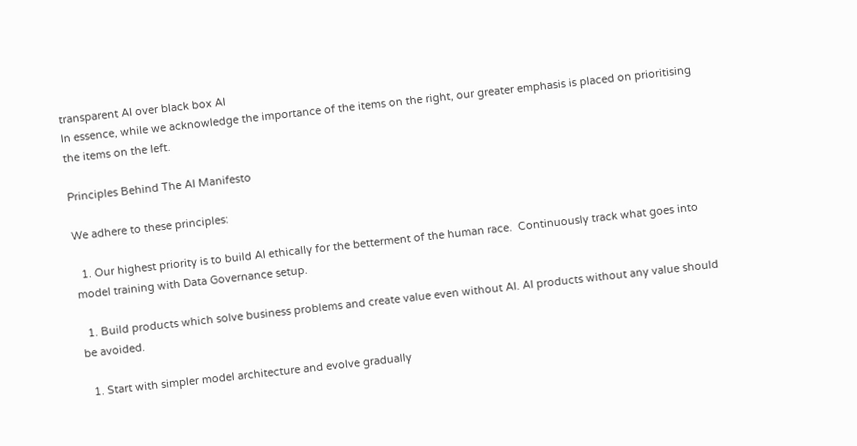transparent AI over black box AI
In essence, while we acknowledge the importance of the items on the right, our greater emphasis is placed on prioritising the items on the left.

Principles Behind The AI Manifesto

We adhere to these principles:

  1. Our highest priority is to build AI ethically for the betterment of the human race.  Continuously track what goes into model training with Data Governance setup.

  1. Build products which solve business problems and create value even without AI. AI products without any value should be avoided.

  1. Start with simpler model architecture and evolve gradually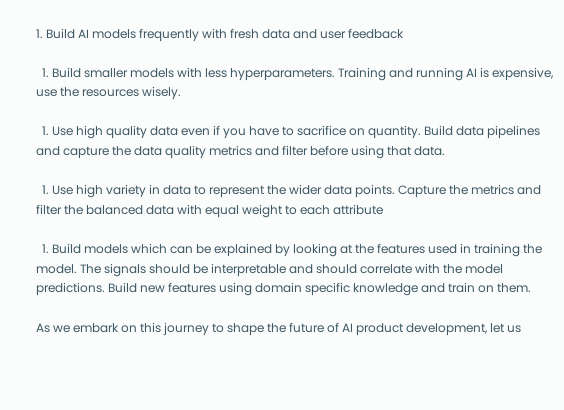1. Build AI models frequently with fresh data and user feedback

  1. Build smaller models with less hyperparameters. Training and running AI is expensive, use the resources wisely.

  1. Use high quality data even if you have to sacrifice on quantity. Build data pipelines and capture the data quality metrics and filter before using that data.

  1. Use high variety in data to represent the wider data points. Capture the metrics and filter the balanced data with equal weight to each attribute

  1. Build models which can be explained by looking at the features used in training the model. The signals should be interpretable and should correlate with the model predictions. Build new features using domain specific knowledge and train on them.

As we embark on this journey to shape the future of AI product development, let us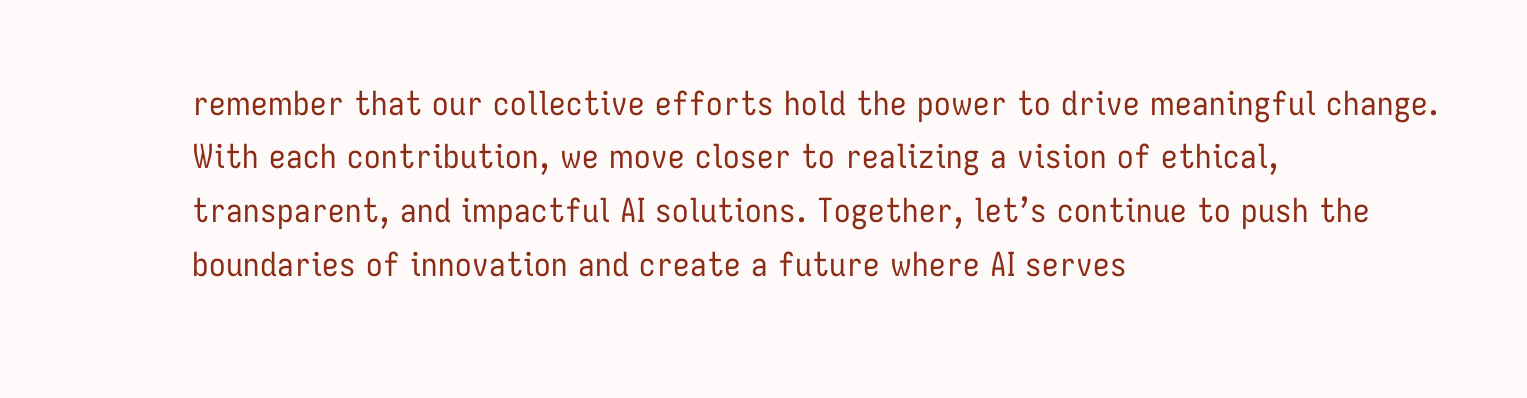remember that our collective efforts hold the power to drive meaningful change. With each contribution, we move closer to realizing a vision of ethical, transparent, and impactful AI solutions. Together, let’s continue to push the boundaries of innovation and create a future where AI serves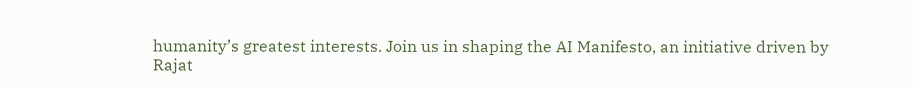humanity’s greatest interests. Join us in shaping the AI Manifesto, an initiative driven by
Rajat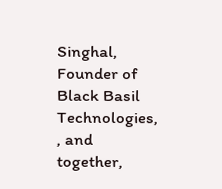Singhal, Founder of Black Basil Technologies, , and together,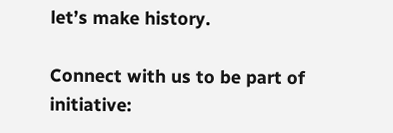let’s make history.

Connect with us to be part of initiative: